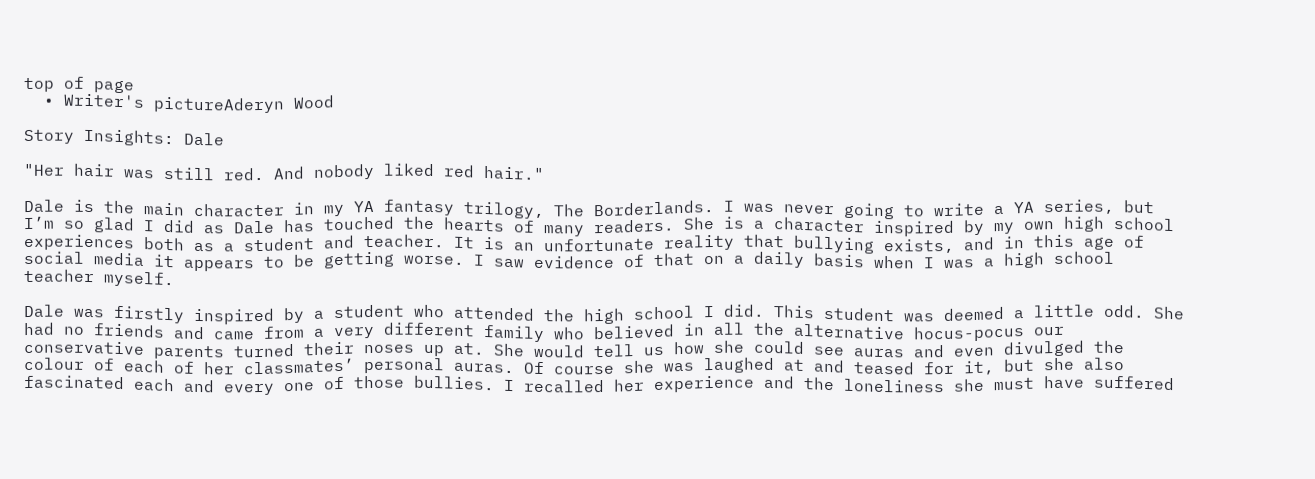top of page
  • Writer's pictureAderyn Wood

Story Insights: Dale

"Her hair was still red. And nobody liked red hair."

Dale is the main character in my YA fantasy trilogy, The Borderlands. I was never going to write a YA series, but I’m so glad I did as Dale has touched the hearts of many readers. She is a character inspired by my own high school experiences both as a student and teacher. It is an unfortunate reality that bullying exists, and in this age of social media it appears to be getting worse. I saw evidence of that on a daily basis when I was a high school teacher myself.

Dale was firstly inspired by a student who attended the high school I did. This student was deemed a little odd. She had no friends and came from a very different family who believed in all the alternative hocus-pocus our conservative parents turned their noses up at. She would tell us how she could see auras and even divulged the colour of each of her classmates’ personal auras. Of course she was laughed at and teased for it, but she also fascinated each and every one of those bullies. I recalled her experience and the loneliness she must have suffered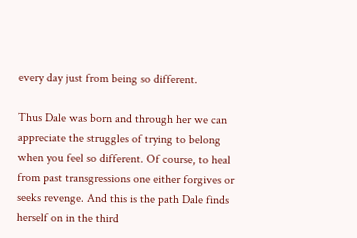every day just from being so different.

Thus Dale was born and through her we can appreciate the struggles of trying to belong when you feel so different. Of course, to heal from past transgressions one either forgives or seeks revenge. And this is the path Dale finds herself on in the third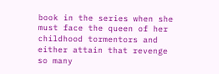book in the series when she must face the queen of her childhood tormentors and either attain that revenge so many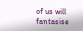of us will fantasise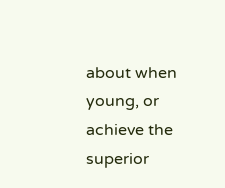about when young, or achieve the superior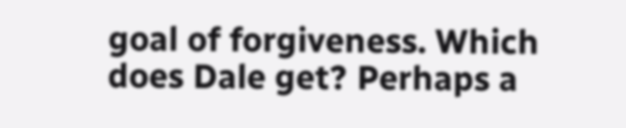goal of forgiveness. Which does Dale get? Perhaps a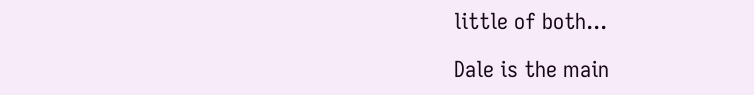little of both...

Dale is the main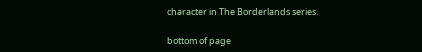character in The Borderlands series.

bottom of page